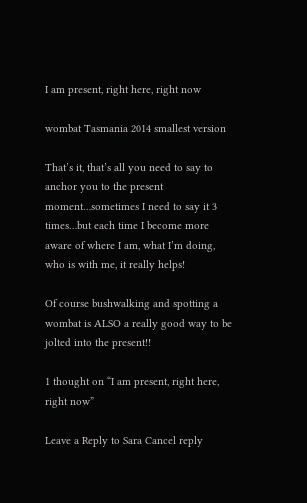I am present, right here, right now

wombat Tasmania 2014 smallest version

That’s it, that’s all you need to say to anchor you to the present moment…sometimes I need to say it 3 times…but each time I become more aware of where I am, what I’m doing, who is with me, it really helps!

Of course bushwalking and spotting a wombat is ALSO a really good way to be jolted into the present!!

1 thought on “I am present, right here, right now”

Leave a Reply to Sara Cancel reply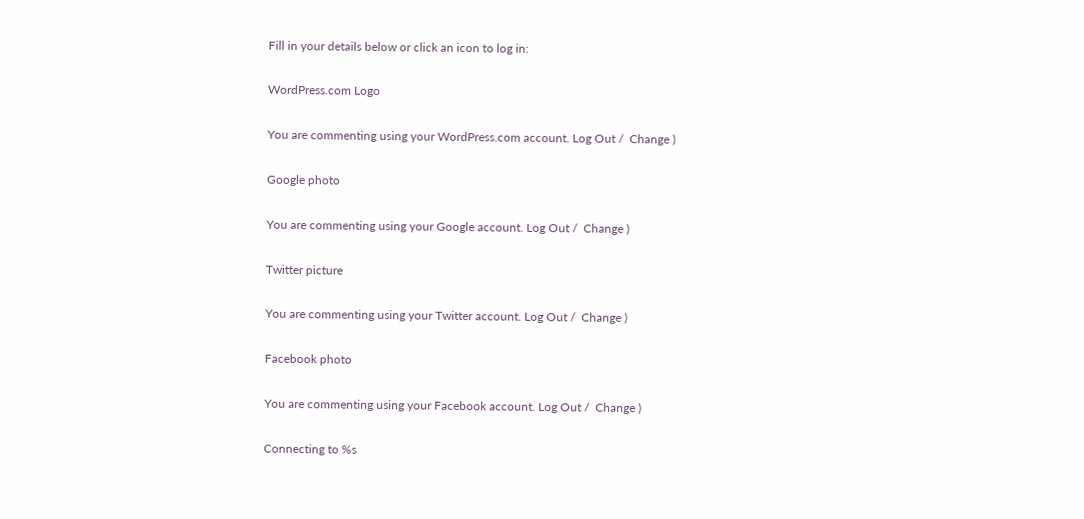Fill in your details below or click an icon to log in:

WordPress.com Logo

You are commenting using your WordPress.com account. Log Out /  Change )

Google photo

You are commenting using your Google account. Log Out /  Change )

Twitter picture

You are commenting using your Twitter account. Log Out /  Change )

Facebook photo

You are commenting using your Facebook account. Log Out /  Change )

Connecting to %s